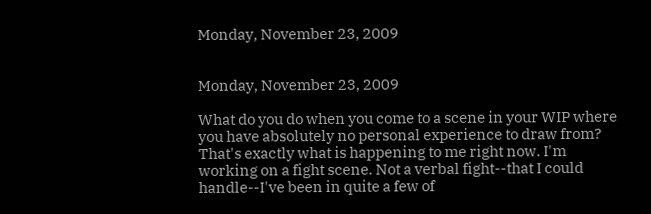Monday, November 23, 2009


Monday, November 23, 2009

What do you do when you come to a scene in your WIP where you have absolutely no personal experience to draw from? That's exactly what is happening to me right now. I'm working on a fight scene. Not a verbal fight--that I could handle--I've been in quite a few of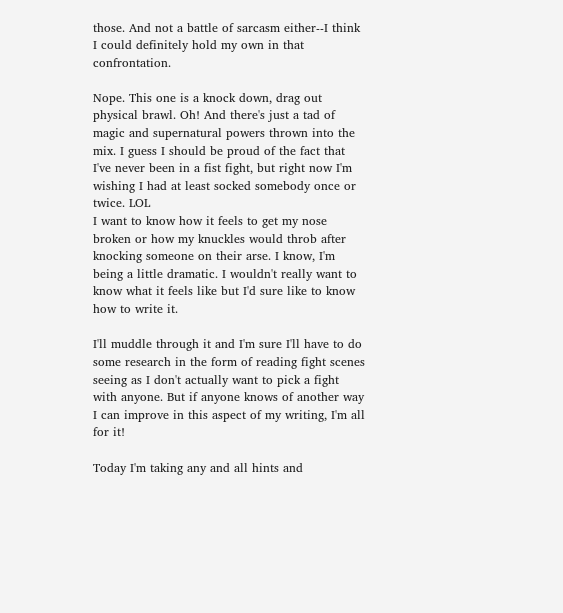those. And not a battle of sarcasm either--I think I could definitely hold my own in that confrontation.

Nope. This one is a knock down, drag out physical brawl. Oh! And there's just a tad of magic and supernatural powers thrown into the mix. I guess I should be proud of the fact that I've never been in a fist fight, but right now I'm wishing I had at least socked somebody once or twice. LOL
I want to know how it feels to get my nose broken or how my knuckles would throb after knocking someone on their arse. I know, I'm being a little dramatic. I wouldn't really want to know what it feels like but I'd sure like to know how to write it.

I'll muddle through it and I'm sure I'll have to do some research in the form of reading fight scenes seeing as I don't actually want to pick a fight with anyone. But if anyone knows of another way I can improve in this aspect of my writing, I'm all for it!

Today I'm taking any and all hints and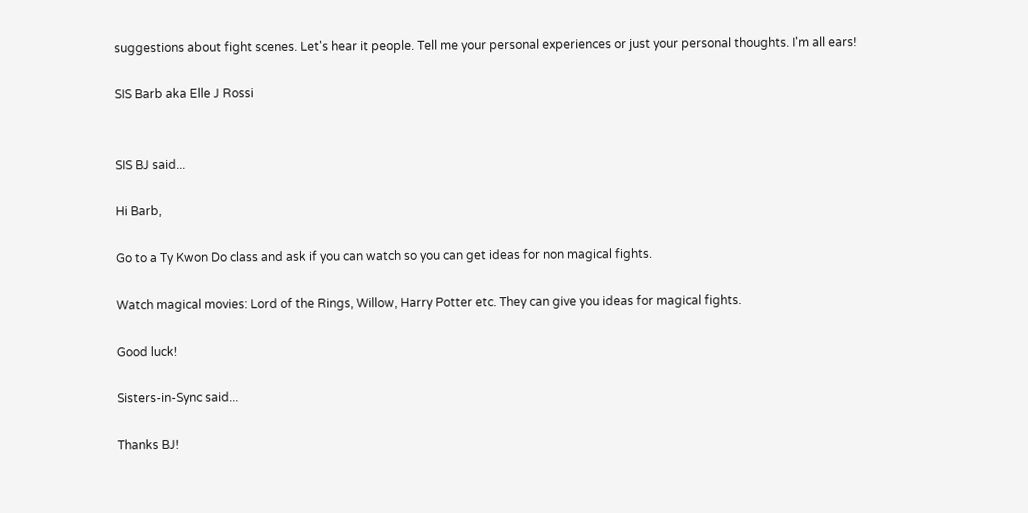suggestions about fight scenes. Let's hear it people. Tell me your personal experiences or just your personal thoughts. I'm all ears!

SIS Barb aka Elle J Rossi


SIS BJ said...

Hi Barb,

Go to a Ty Kwon Do class and ask if you can watch so you can get ideas for non magical fights.

Watch magical movies: Lord of the Rings, Willow, Harry Potter etc. They can give you ideas for magical fights.

Good luck!

Sisters-in-Sync said...

Thanks BJ!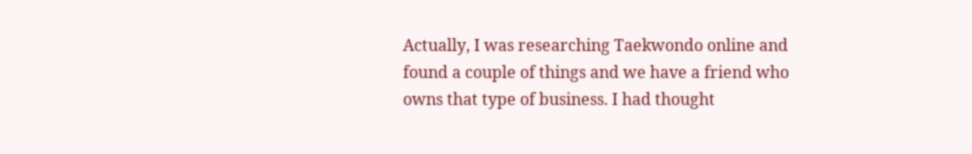Actually, I was researching Taekwondo online and found a couple of things and we have a friend who owns that type of business. I had thought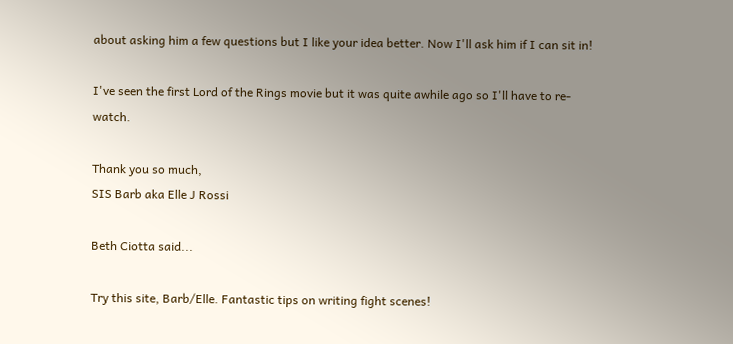about asking him a few questions but I like your idea better. Now I'll ask him if I can sit in!

I've seen the first Lord of the Rings movie but it was quite awhile ago so I'll have to re-watch.

Thank you so much,
SIS Barb aka Elle J Rossi

Beth Ciotta said...

Try this site, Barb/Elle. Fantastic tips on writing fight scenes!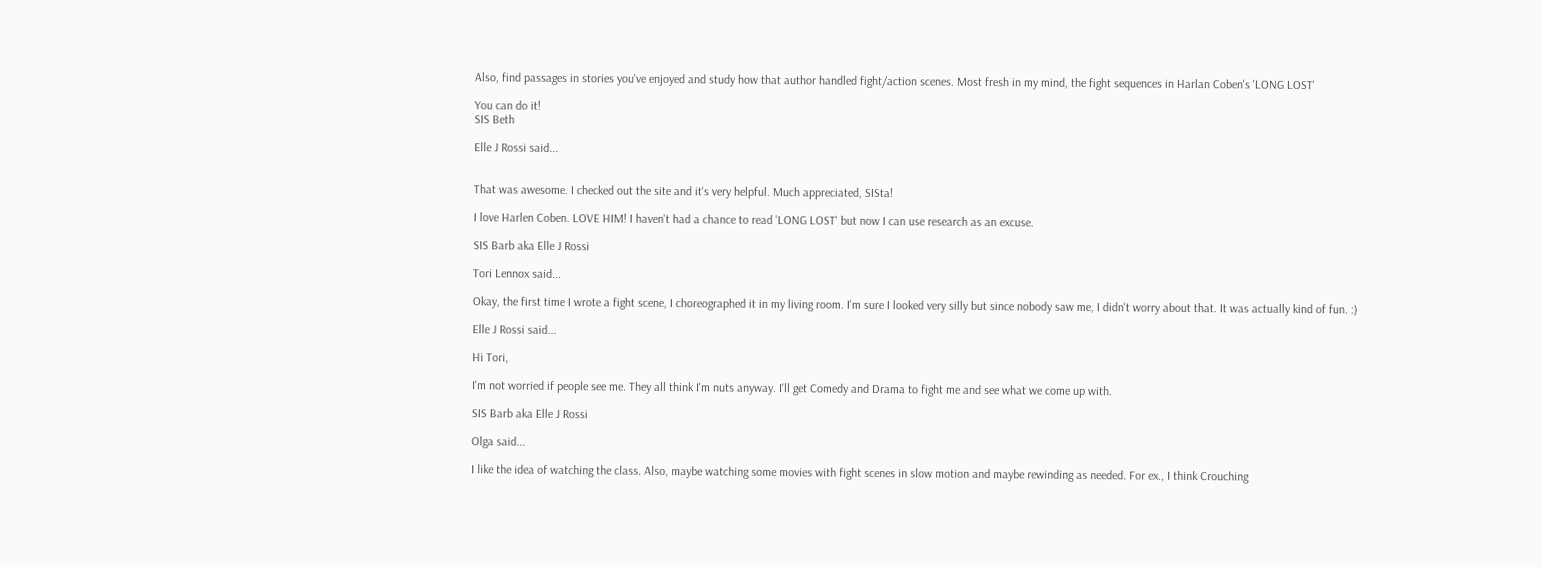Also, find passages in stories you've enjoyed and study how that author handled fight/action scenes. Most fresh in my mind, the fight sequences in Harlan Coben's 'LONG LOST'

You can do it!
SIS Beth

Elle J Rossi said...


That was awesome. I checked out the site and it's very helpful. Much appreciated, SISta!

I love Harlen Coben. LOVE HIM! I haven't had a chance to read 'LONG LOST' but now I can use research as an excuse.

SIS Barb aka Elle J Rossi

Tori Lennox said...

Okay, the first time I wrote a fight scene, I choreographed it in my living room. I'm sure I looked very silly but since nobody saw me, I didn't worry about that. It was actually kind of fun. :)

Elle J Rossi said...

Hi Tori,

I'm not worried if people see me. They all think I'm nuts anyway. I'll get Comedy and Drama to fight me and see what we come up with.

SIS Barb aka Elle J Rossi

Olga said...

I like the idea of watching the class. Also, maybe watching some movies with fight scenes in slow motion and maybe rewinding as needed. For ex., I think Crouching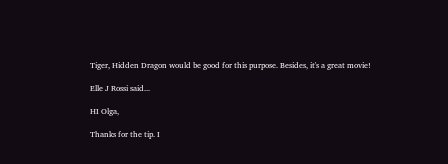Tiger, Hidden Dragon would be good for this purpose. Besides, it's a great movie!

Elle J Rossi said...

HI Olga,

Thanks for the tip. I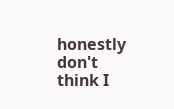honestly don't think I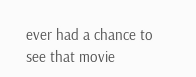ever had a chance to see that movie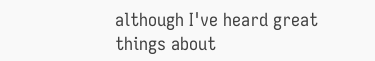although I've heard great things about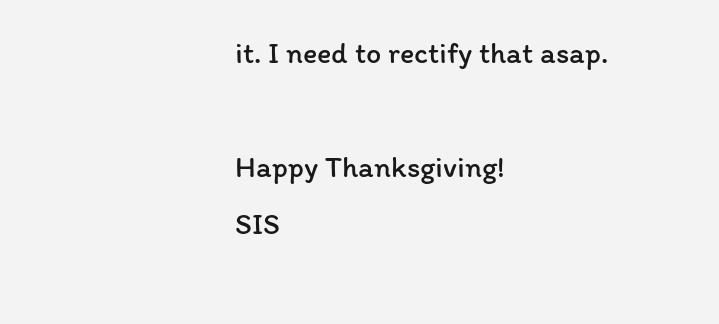it. I need to rectify that asap.

Happy Thanksgiving!
SIS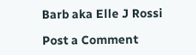Barb aka Elle J Rossi

Post a Comment